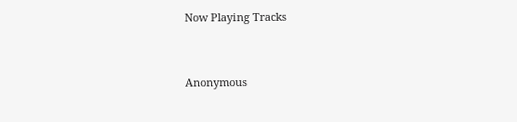Now Playing Tracks


Anonymous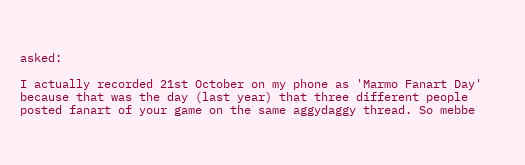asked:

I actually recorded 21st October on my phone as 'Marmo Fanart Day' because that was the day (last year) that three different people posted fanart of your game on the same aggydaggy thread. So mebbe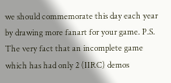we should commemorate this day each year by drawing more fanart for your game. P.S. The very fact that an incomplete game which has had only 2 (IIRC) demos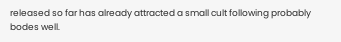released so far has already attracted a small cult following probably bodes well.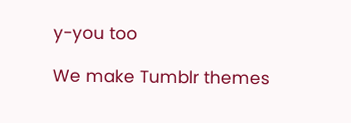y-you too

We make Tumblr themes